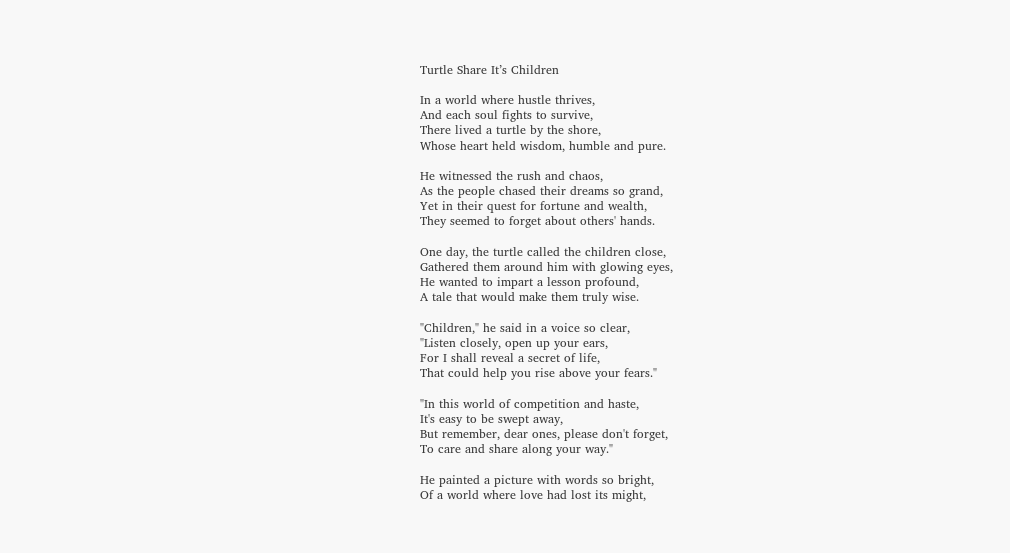Turtle Share It’s Children

In a world where hustle thrives,
And each soul fights to survive,
There lived a turtle by the shore,
Whose heart held wisdom, humble and pure.

He witnessed the rush and chaos,
As the people chased their dreams so grand,
Yet in their quest for fortune and wealth,
They seemed to forget about others' hands.

One day, the turtle called the children close,
Gathered them around him with glowing eyes,
He wanted to impart a lesson profound,
A tale that would make them truly wise.

"Children," he said in a voice so clear,
"Listen closely, open up your ears,
For I shall reveal a secret of life,
That could help you rise above your fears."

"In this world of competition and haste,
It's easy to be swept away,
But remember, dear ones, please don't forget,
To care and share along your way."

He painted a picture with words so bright,
Of a world where love had lost its might,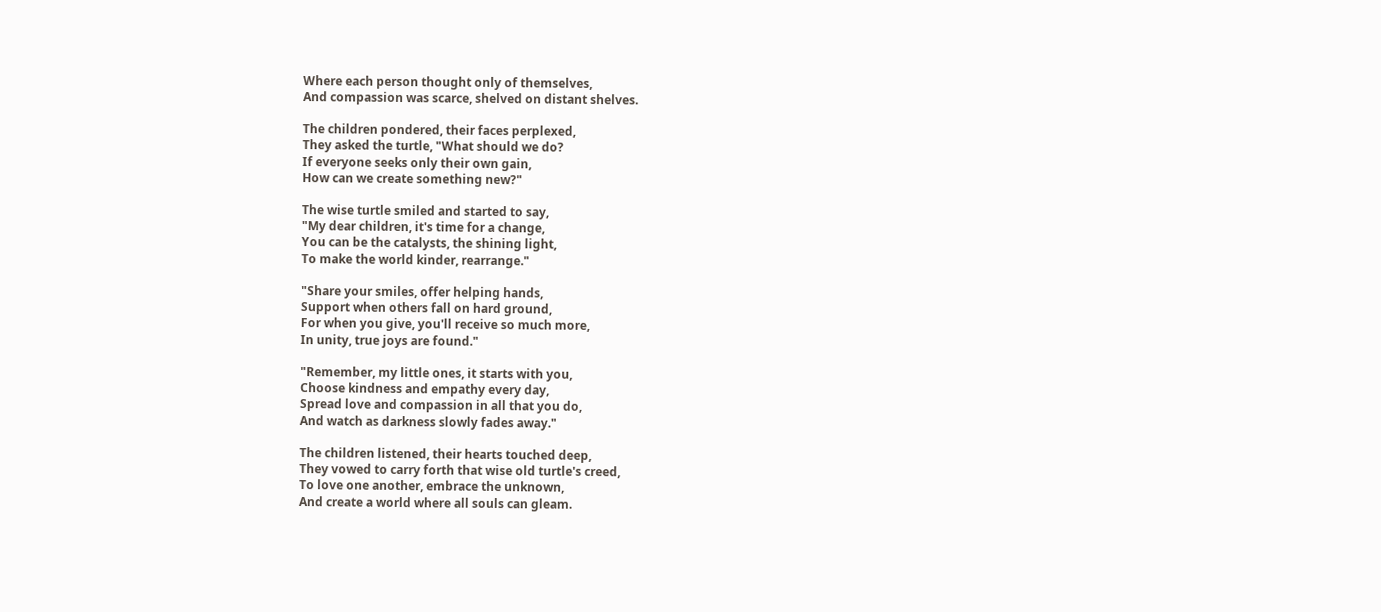Where each person thought only of themselves,
And compassion was scarce, shelved on distant shelves.

The children pondered, their faces perplexed,
They asked the turtle, "What should we do?
If everyone seeks only their own gain,
How can we create something new?"

The wise turtle smiled and started to say,
"My dear children, it's time for a change,
You can be the catalysts, the shining light,
To make the world kinder, rearrange."

"Share your smiles, offer helping hands,
Support when others fall on hard ground,
For when you give, you'll receive so much more,
In unity, true joys are found."

"Remember, my little ones, it starts with you,
Choose kindness and empathy every day,
Spread love and compassion in all that you do,
And watch as darkness slowly fades away."

The children listened, their hearts touched deep,
They vowed to carry forth that wise old turtle's creed,
To love one another, embrace the unknown,
And create a world where all souls can gleam.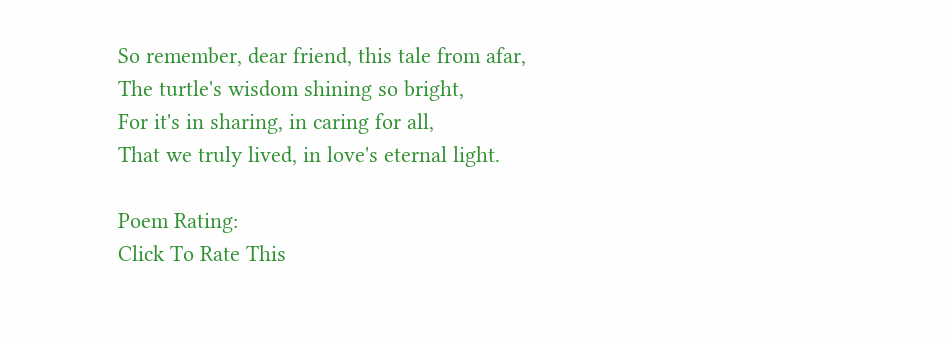So remember, dear friend, this tale from afar,
The turtle's wisdom shining so bright,
For it's in sharing, in caring for all,
That we truly lived, in love's eternal light.

Poem Rating:
Click To Rate This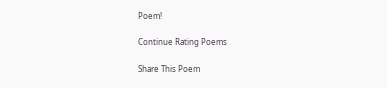Poem!

Continue Rating Poems

Share This Poem